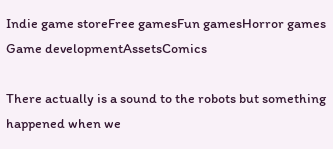Indie game storeFree gamesFun gamesHorror games
Game developmentAssetsComics

There actually is a sound to the robots but something happened when we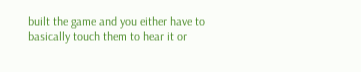built the game and you either have to basically touch them to hear it or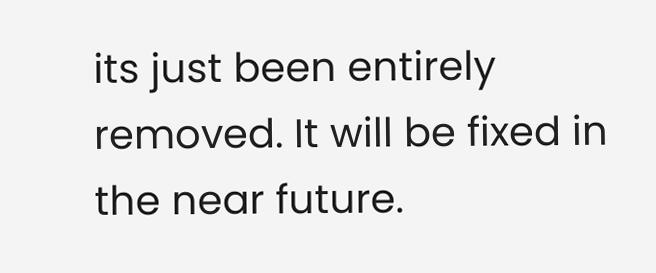its just been entirely removed. It will be fixed in the near future.